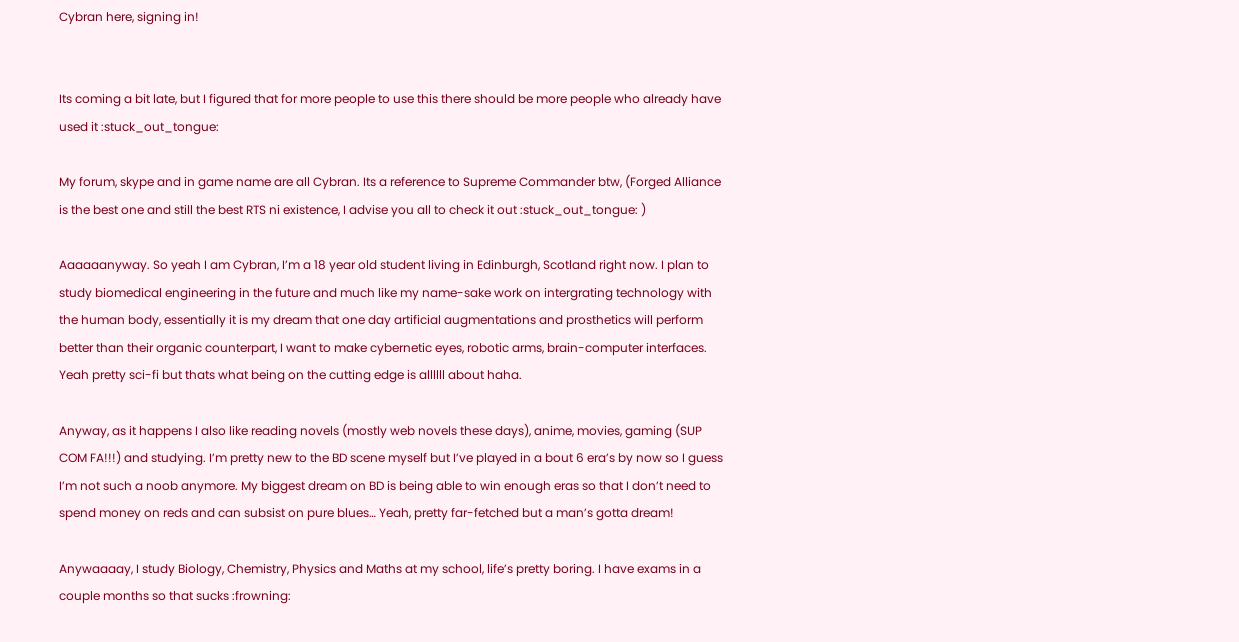Cybran here, signing in!


Its coming a bit late, but I figured that for more people to use this there should be more people who already have used it :stuck_out_tongue:

My forum, skype and in game name are all Cybran. Its a reference to Supreme Commander btw, (Forged Alliance is the best one and still the best RTS ni existence, I advise you all to check it out :stuck_out_tongue: )

Aaaaaanyway. So yeah I am Cybran, I’m a 18 year old student living in Edinburgh, Scotland right now. I plan to study biomedical engineering in the future and much like my name-sake work on intergrating technology with the human body, essentially it is my dream that one day artificial augmentations and prosthetics will perform better than their organic counterpart, I want to make cybernetic eyes, robotic arms, brain-computer interfaces. Yeah pretty sci-fi but thats what being on the cutting edge is allllll about haha.

Anyway, as it happens I also like reading novels (mostly web novels these days), anime, movies, gaming (SUP COM FA!!!) and studying. I’m pretty new to the BD scene myself but I’ve played in a bout 6 era’s by now so I guess I’m not such a noob anymore. My biggest dream on BD is being able to win enough eras so that I don’t need to spend money on reds and can subsist on pure blues… Yeah, pretty far-fetched but a man’s gotta dream!

Anywaaaay, I study Biology, Chemistry, Physics and Maths at my school, life’s pretty boring. I have exams in a couple months so that sucks :frowning: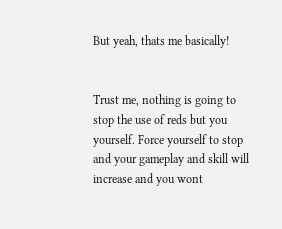But yeah, thats me basically!


Trust me, nothing is going to stop the use of reds but you yourself. Force yourself to stop and your gameplay and skill will increase and you wont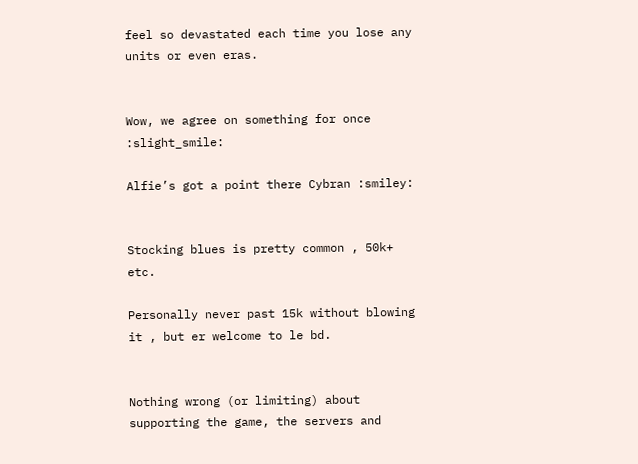feel so devastated each time you lose any units or even eras.


Wow, we agree on something for once :slight_smile:

Alfie’s got a point there Cybran :smiley:


Stocking blues is pretty common , 50k+ etc.

Personally never past 15k without blowing it , but er welcome to le bd.


Nothing wrong (or limiting) about supporting the game, the servers and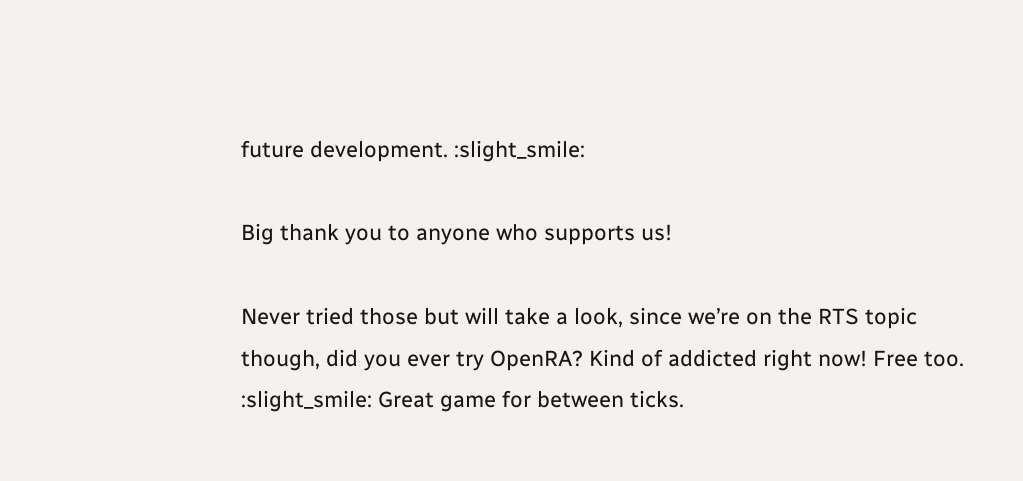future development. :slight_smile:

Big thank you to anyone who supports us!

Never tried those but will take a look, since we’re on the RTS topic though, did you ever try OpenRA? Kind of addicted right now! Free too. :slight_smile: Great game for between ticks.